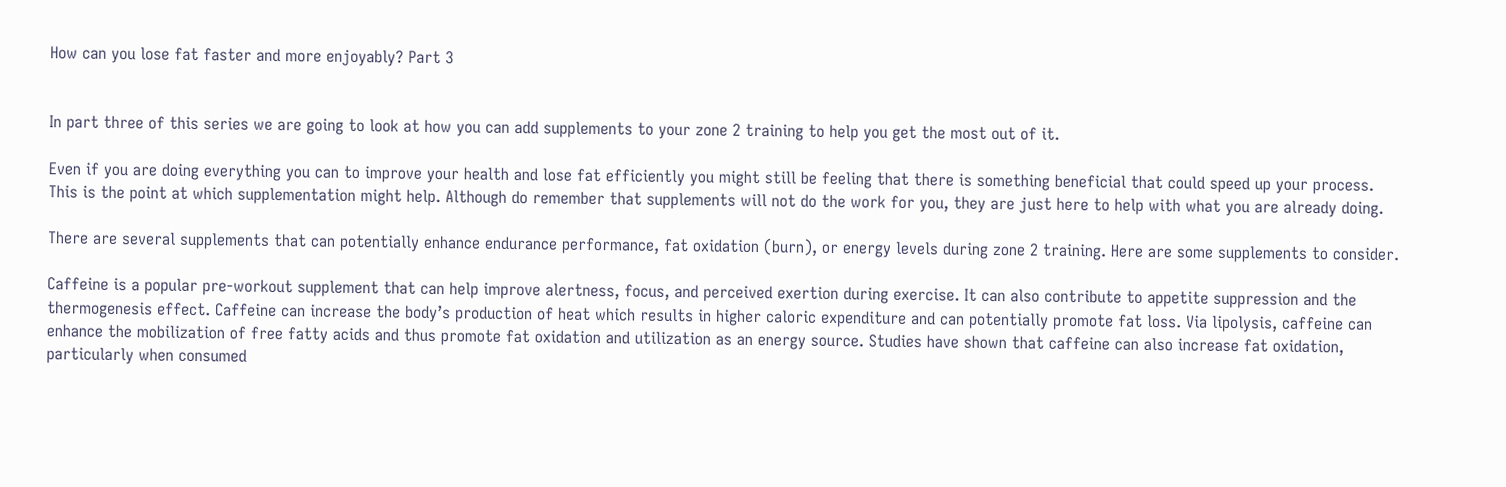How can you lose fat faster and more enjoyably? Part 3


In part three of this series we are going to look at how you can add supplements to your zone 2 training to help you get the most out of it.

Even if you are doing everything you can to improve your health and lose fat efficiently you might still be feeling that there is something beneficial that could speed up your process. This is the point at which supplementation might help. Although do remember that supplements will not do the work for you, they are just here to help with what you are already doing.

There are several supplements that can potentially enhance endurance performance, fat oxidation (burn), or energy levels during zone 2 training. Here are some supplements to consider.

Caffeine is a popular pre-workout supplement that can help improve alertness, focus, and perceived exertion during exercise. It can also contribute to appetite suppression and the thermogenesis effect. Caffeine can increase the body’s production of heat which results in higher caloric expenditure and can potentially promote fat loss. Via lipolysis, caffeine can enhance the mobilization of free fatty acids and thus promote fat oxidation and utilization as an energy source. Studies have shown that caffeine can also increase fat oxidation, particularly when consumed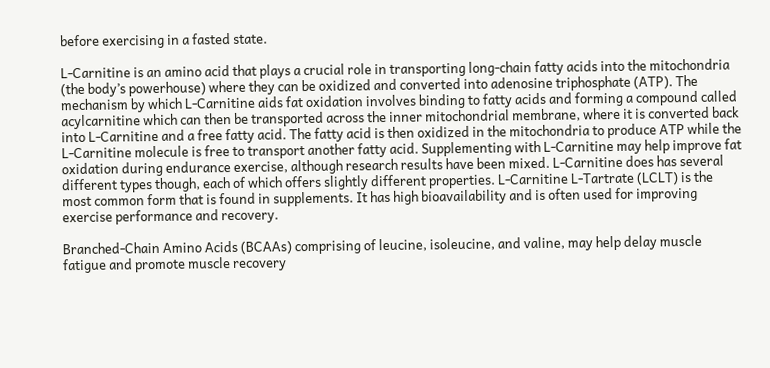before exercising in a fasted state.

L-Carnitine is an amino acid that plays a crucial role in transporting long-chain fatty acids into the mitochondria (the body’s powerhouse) where they can be oxidized and converted into adenosine triphosphate (ATP). The mechanism by which L-Carnitine aids fat oxidation involves binding to fatty acids and forming a compound called acylcarnitine which can then be transported across the inner mitochondrial membrane, where it is converted back into L-Carnitine and a free fatty acid. The fatty acid is then oxidized in the mitochondria to produce ATP while the L-Carnitine molecule is free to transport another fatty acid. Supplementing with L-Carnitine may help improve fat oxidation during endurance exercise, although research results have been mixed. L-Carnitine does has several different types though, each of which offers slightly different properties. L-Carnitine L-Tartrate (LCLT) is the most common form that is found in supplements. It has high bioavailability and is often used for improving exercise performance and recovery.

Branched-Chain Amino Acids (BCAAs) comprising of leucine, isoleucine, and valine, may help delay muscle fatigue and promote muscle recovery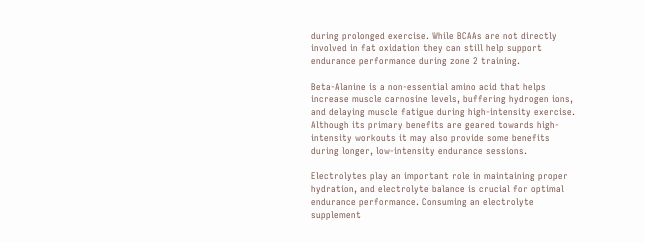during prolonged exercise. While BCAAs are not directly involved in fat oxidation they can still help support endurance performance during zone 2 training.

Beta-Alanine is a non-essential amino acid that helps increase muscle carnosine levels, buffering hydrogen ions, and delaying muscle fatigue during high-intensity exercise. Although its primary benefits are geared towards high-intensity workouts it may also provide some benefits during longer, low-intensity endurance sessions.

Electrolytes play an important role in maintaining proper hydration, and electrolyte balance is crucial for optimal endurance performance. Consuming an electrolyte supplement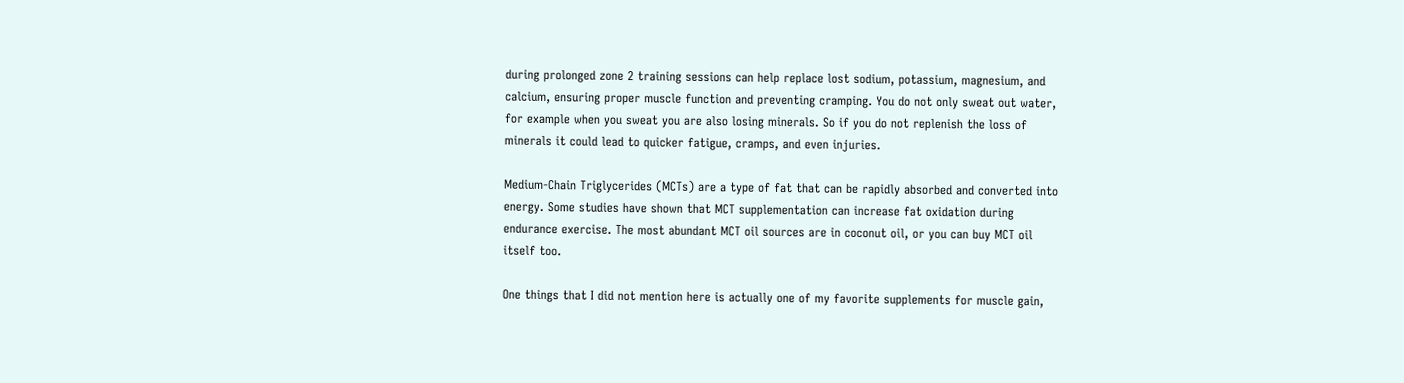during prolonged zone 2 training sessions can help replace lost sodium, potassium, magnesium, and calcium, ensuring proper muscle function and preventing cramping. You do not only sweat out water, for example when you sweat you are also losing minerals. So if you do not replenish the loss of minerals it could lead to quicker fatigue, cramps, and even injuries.

Medium-Chain Triglycerides (MCTs) are a type of fat that can be rapidly absorbed and converted into energy. Some studies have shown that MCT supplementation can increase fat oxidation during endurance exercise. The most abundant MCT oil sources are in coconut oil, or you can buy MCT oil itself too.

One things that I did not mention here is actually one of my favorite supplements for muscle gain,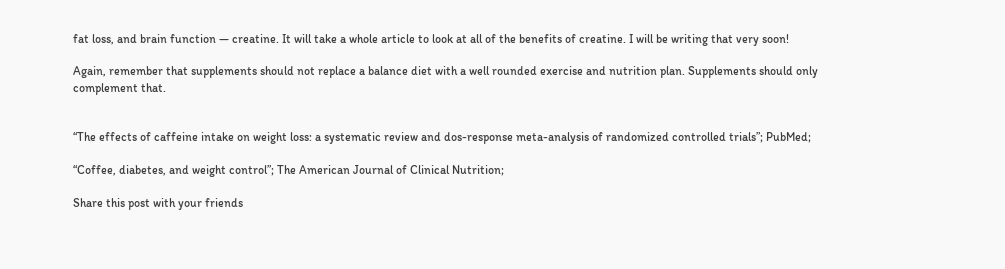fat loss, and brain function — creatine. It will take a whole article to look at all of the benefits of creatine. I will be writing that very soon!

Again, remember that supplements should not replace a balance diet with a well rounded exercise and nutrition plan. Supplements should only complement that.


“The effects of caffeine intake on weight loss: a systematic review and dos-response meta-analysis of randomized controlled trials”; PubMed;

“Coffee, diabetes, and weight control”; The American Journal of Clinical Nutrition;

Share this post with your friends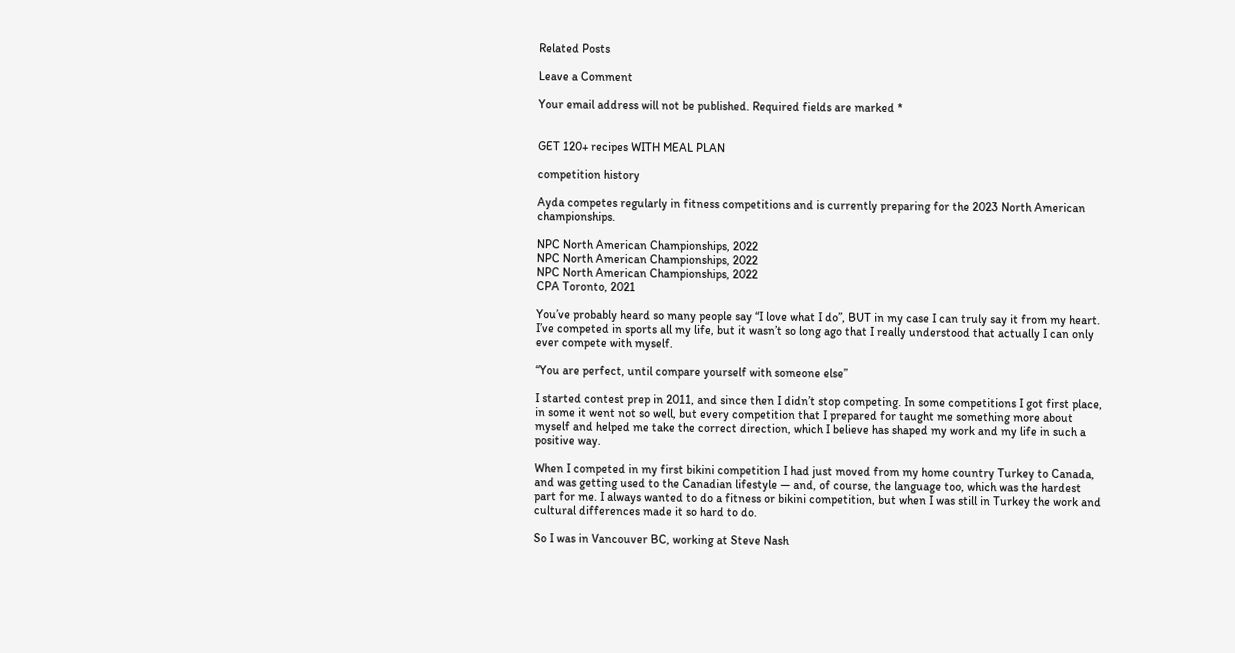Related Posts

Leave a Comment

Your email address will not be published. Required fields are marked *


GET 120+ recipes WITH MEAL PLAN

competition history

Ayda competes regularly in fitness competitions and is currently preparing for the 2023 North American championships.

NPC North American Championships, 2022
NPC North American Championships, 2022
NPC North American Championships, 2022
CPA Toronto, 2021

You’ve probably heard so many people say “I love what I do”, BUT in my case I can truly say it from my heart. I’ve competed in sports all my life, but it wasn’t so long ago that I really understood that actually I can only ever compete with myself.

“You are perfect, until compare yourself with someone else”

I started contest prep in 2011, and since then I didn’t stop competing. In some competitions I got first place, in some it went not so well, but every competition that I prepared for taught me something more about myself and helped me take the correct direction, which I believe has shaped my work and my life in such a positive way.

When I competed in my first bikini competition I had just moved from my home country Turkey to Canada, and was getting used to the Canadian lifestyle — and, of course, the language too, which was the hardest part for me. I always wanted to do a fitness or bikini competition, but when I was still in Turkey the work and cultural differences made it so hard to do.

So I was in Vancouver BC, working at Steve Nash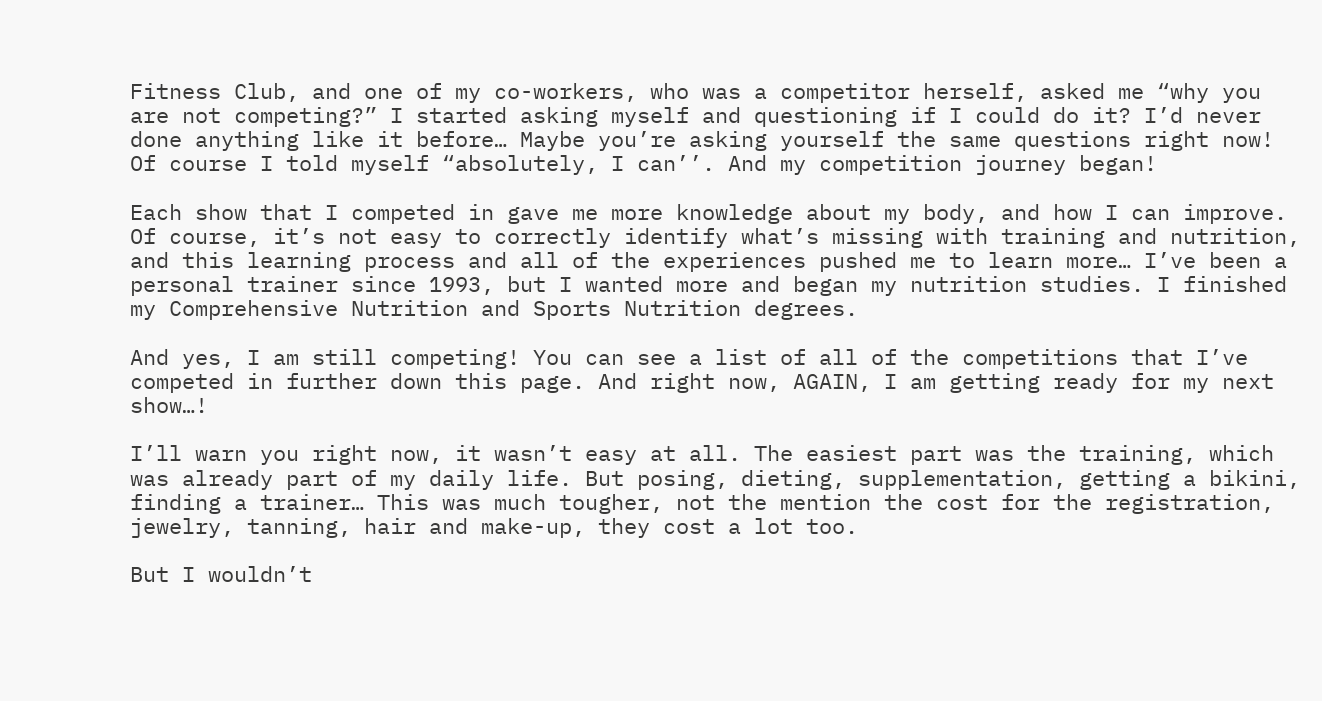Fitness Club, and one of my co-workers, who was a competitor herself, asked me “why you are not competing?” I started asking myself and questioning if I could do it? I’d never done anything like it before… Maybe you’re asking yourself the same questions right now! Of course I told myself “absolutely, I can’’. And my competition journey began!

Each show that I competed in gave me more knowledge about my body, and how I can improve. Of course, it’s not easy to correctly identify what’s missing with training and nutrition, and this learning process and all of the experiences pushed me to learn more… I’ve been a personal trainer since 1993, but I wanted more and began my nutrition studies. I finished my Comprehensive Nutrition and Sports Nutrition degrees.

And yes, I am still competing! You can see a list of all of the competitions that I’ve competed in further down this page. And right now, AGAIN, I am getting ready for my next show…!

I’ll warn you right now, it wasn’t easy at all. The easiest part was the training, which was already part of my daily life. But posing, dieting, supplementation, getting a bikini, finding a trainer… This was much tougher, not the mention the cost for the registration, jewelry, tanning, hair and make-up, they cost a lot too.

But I wouldn’t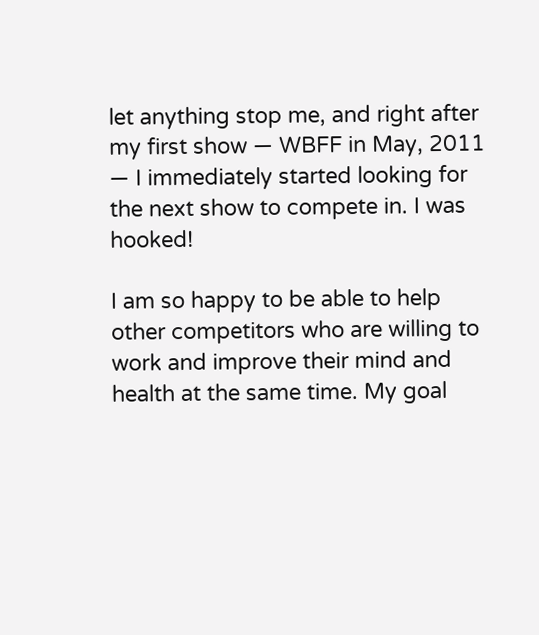let anything stop me, and right after my first show — WBFF in May, 2011 — I immediately started looking for the next show to compete in. I was hooked!

I am so happy to be able to help other competitors who are willing to work and improve their mind and health at the same time. My goal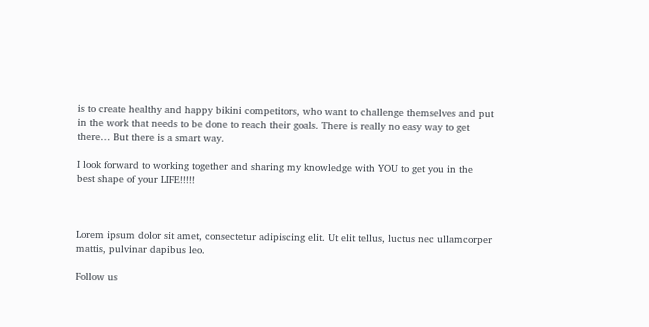is to create healthy and happy bikini competitors, who want to challenge themselves and put in the work that needs to be done to reach their goals. There is really no easy way to get there… But there is a smart way.

I look forward to working together and sharing my knowledge with YOU to get you in the best shape of your LIFE!!!!!



Lorem ipsum dolor sit amet, consectetur adipiscing elit. Ut elit tellus, luctus nec ullamcorper mattis, pulvinar dapibus leo.

Follow us